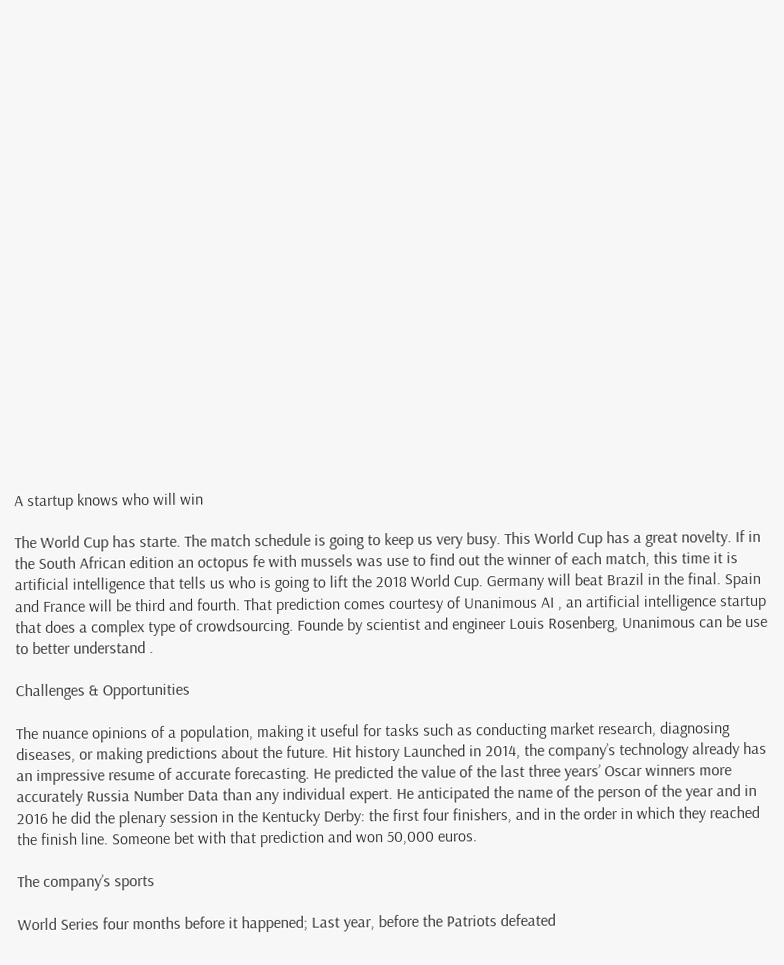A startup knows who will win

The World Cup has starte. The match schedule is going to keep us very busy. This World Cup has a great novelty. If in the South African edition an octopus fe with mussels was use to find out the winner of each match, this time it is artificial intelligence that tells us who is going to lift the 2018 World Cup. Germany will beat Brazil in the final. Spain and France will be third and fourth. That prediction comes courtesy of Unanimous AI , an artificial intelligence startup that does a complex type of crowdsourcing. Founde by scientist and engineer Louis Rosenberg, Unanimous can be use to better understand .

Challenges & Opportunities

The nuance opinions of a population, making it useful for tasks such as conducting market research, diagnosing diseases, or making predictions about the future. Hit history Launched in 2014, the company’s technology already has an impressive resume of accurate forecasting. He predicted the value of the last three years’ Oscar winners more accurately Russia Number Data than any individual expert. He anticipated the name of the person of the year and in 2016 he did the plenary session in the Kentucky Derby: the first four finishers, and in the order in which they reached the finish line. Someone bet with that prediction and won 50,000 euros.

The company’s sports

World Series four months before it happened; Last year, before the Patriots defeated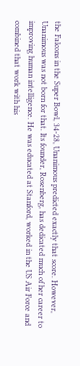the Falcons in the Super Bowl, 34-28, Unanimous predicted exactly that score. However, Unanimous was not born for that. Its founder, Rosenberg, has dedicated much of her career to improving human intelligence. He was educated at Stanford, worked in the US Air Force and combined that work with his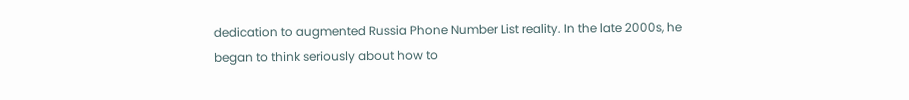dedication to augmented Russia Phone Number List reality. In the late 2000s, he began to think seriously about how to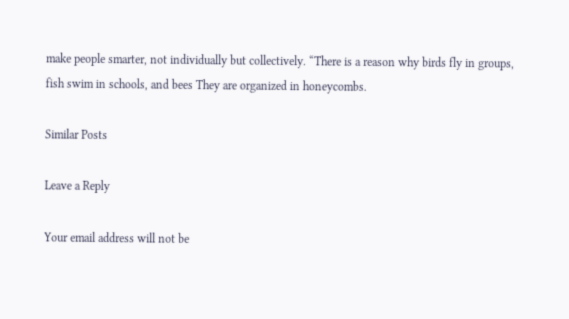make people smarter, not individually but collectively. “There is a reason why birds fly in groups, fish swim in schools, and bees They are organized in honeycombs.

Similar Posts

Leave a Reply

Your email address will not be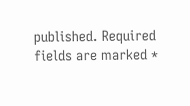published. Required fields are marked *